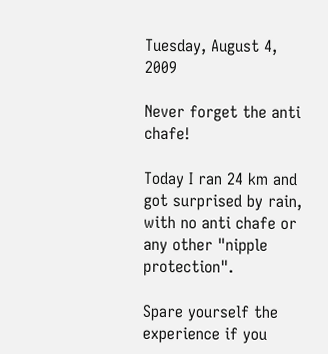Tuesday, August 4, 2009

Never forget the anti chafe!

Today I ran 24 km and got surprised by rain, with no anti chafe or any other "nipple protection".

Spare yourself the experience if you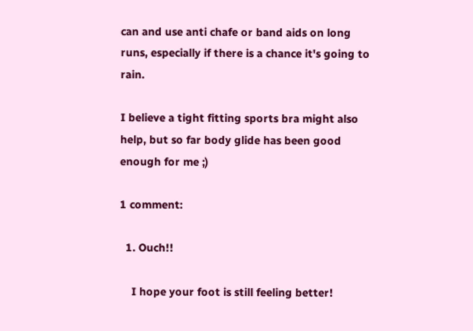can and use anti chafe or band aids on long runs, especially if there is a chance it's going to rain.

I believe a tight fitting sports bra might also help, but so far body glide has been good enough for me ;)

1 comment:

  1. Ouch!!

    I hope your foot is still feeling better!